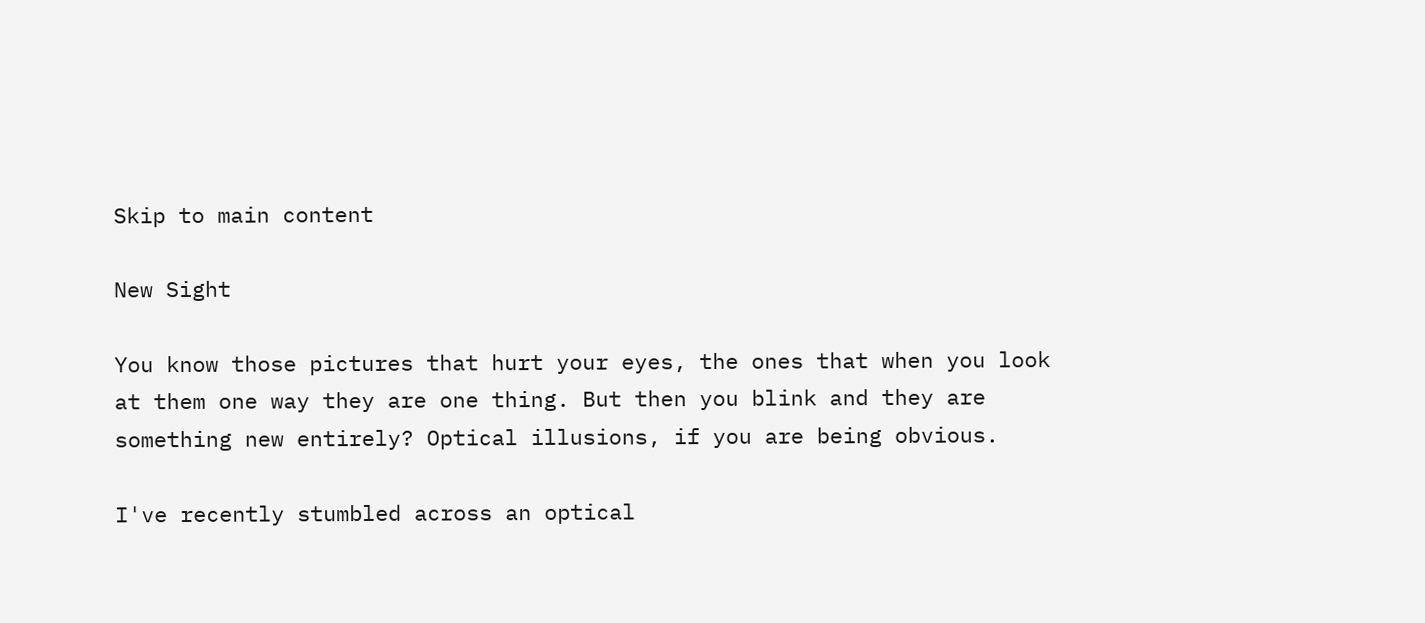Skip to main content

New Sight

You know those pictures that hurt your eyes, the ones that when you look at them one way they are one thing. But then you blink and they are something new entirely? Optical illusions, if you are being obvious.

I've recently stumbled across an optical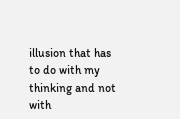illusion that has to do with my thinking and not with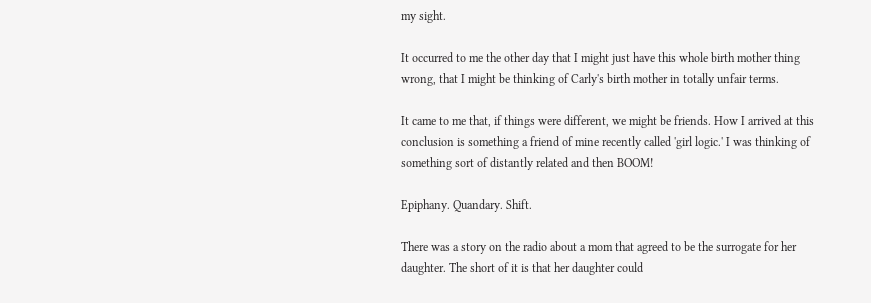my sight.

It occurred to me the other day that I might just have this whole birth mother thing wrong, that I might be thinking of Carly's birth mother in totally unfair terms.

It came to me that, if things were different, we might be friends. How I arrived at this conclusion is something a friend of mine recently called 'girl logic.' I was thinking of something sort of distantly related and then BOOM!

Epiphany. Quandary. Shift.

There was a story on the radio about a mom that agreed to be the surrogate for her daughter. The short of it is that her daughter could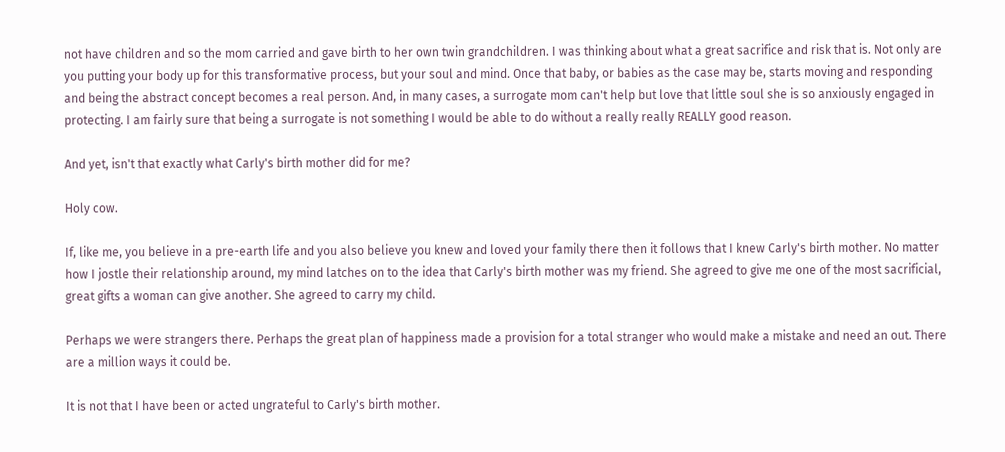not have children and so the mom carried and gave birth to her own twin grandchildren. I was thinking about what a great sacrifice and risk that is. Not only are you putting your body up for this transformative process, but your soul and mind. Once that baby, or babies as the case may be, starts moving and responding and being the abstract concept becomes a real person. And, in many cases, a surrogate mom can't help but love that little soul she is so anxiously engaged in protecting. I am fairly sure that being a surrogate is not something I would be able to do without a really really REALLY good reason.

And yet, isn't that exactly what Carly's birth mother did for me?

Holy cow.

If, like me, you believe in a pre-earth life and you also believe you knew and loved your family there then it follows that I knew Carly's birth mother. No matter how I jostle their relationship around, my mind latches on to the idea that Carly's birth mother was my friend. She agreed to give me one of the most sacrificial, great gifts a woman can give another. She agreed to carry my child.

Perhaps we were strangers there. Perhaps the great plan of happiness made a provision for a total stranger who would make a mistake and need an out. There are a million ways it could be.

It is not that I have been or acted ungrateful to Carly's birth mother.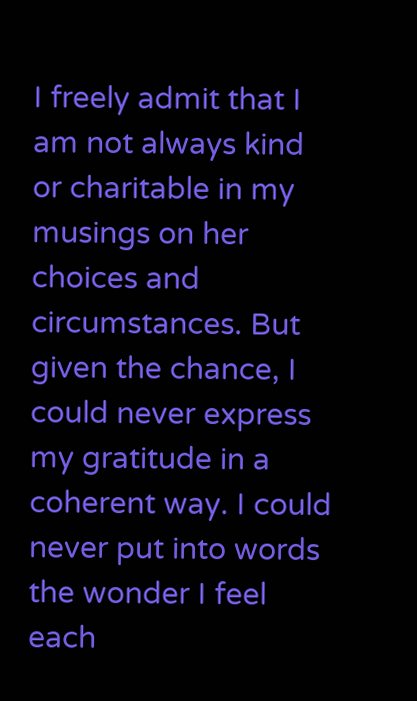I freely admit that I am not always kind or charitable in my musings on her choices and circumstances. But given the chance, I could never express my gratitude in a coherent way. I could never put into words the wonder I feel each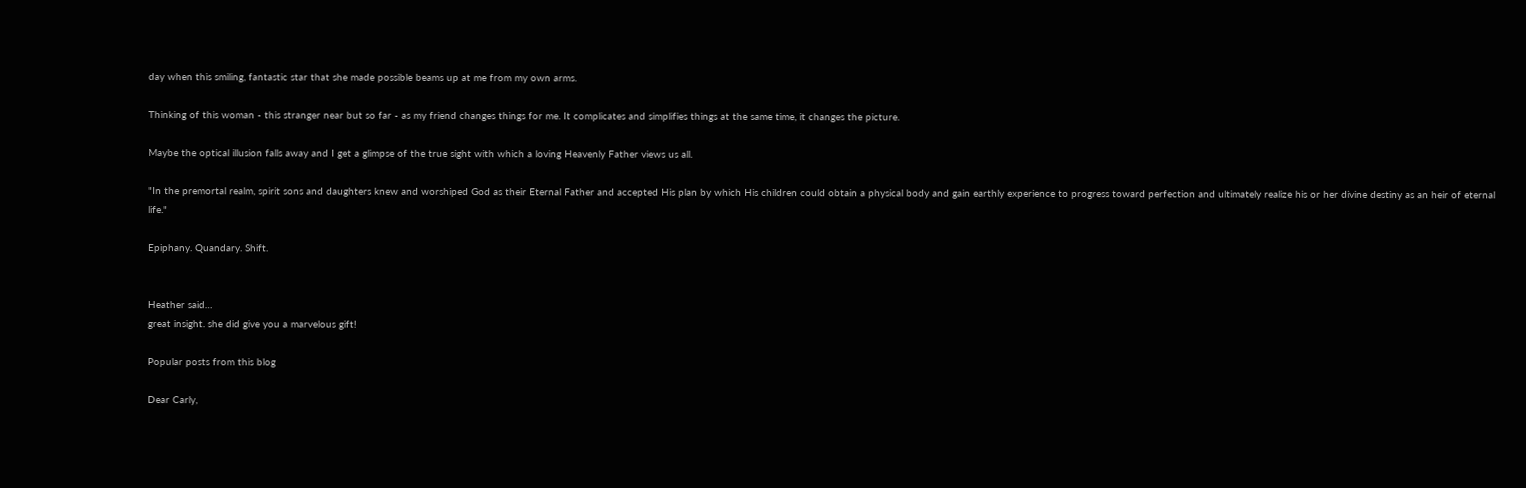day when this smiling, fantastic star that she made possible beams up at me from my own arms.

Thinking of this woman - this stranger near but so far - as my friend changes things for me. It complicates and simplifies things at the same time, it changes the picture.

Maybe the optical illusion falls away and I get a glimpse of the true sight with which a loving Heavenly Father views us all.

"In the premortal realm, spirit sons and daughters knew and worshiped God as their Eternal Father and accepted His plan by which His children could obtain a physical body and gain earthly experience to progress toward perfection and ultimately realize his or her divine destiny as an heir of eternal life."

Epiphany. Quandary. Shift.


Heather said…
great insight. she did give you a marvelous gift!

Popular posts from this blog

Dear Carly,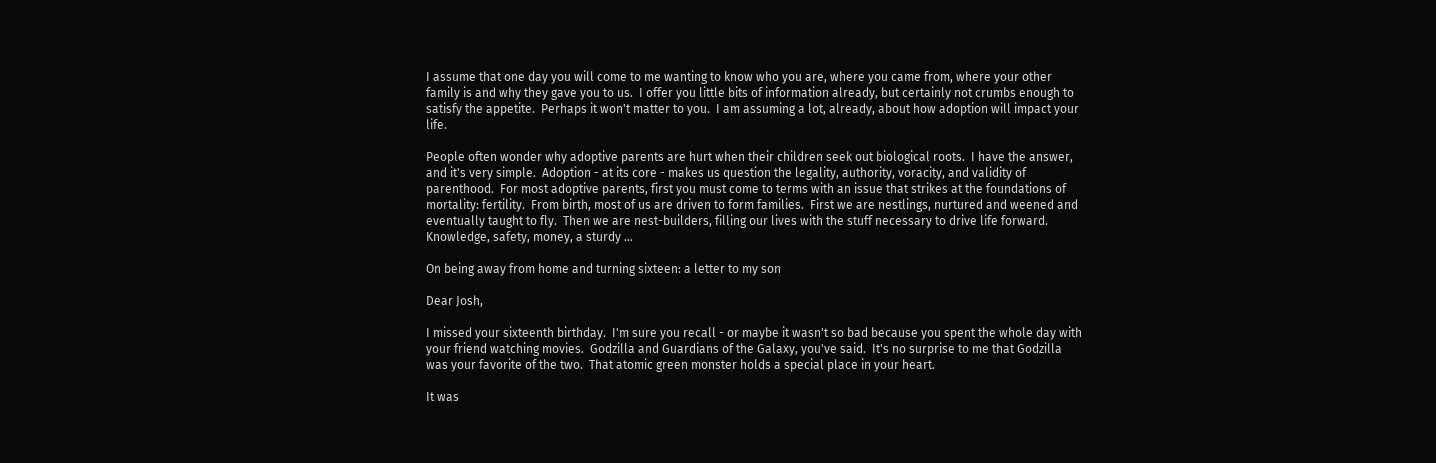I assume that one day you will come to me wanting to know who you are, where you came from, where your other family is and why they gave you to us.  I offer you little bits of information already, but certainly not crumbs enough to satisfy the appetite.  Perhaps it won't matter to you.  I am assuming a lot, already, about how adoption will impact your life.

People often wonder why adoptive parents are hurt when their children seek out biological roots.  I have the answer, and it's very simple.  Adoption - at its core - makes us question the legality, authority, voracity, and validity of parenthood.  For most adoptive parents, first you must come to terms with an issue that strikes at the foundations of mortality: fertility.  From birth, most of us are driven to form families.  First we are nestlings, nurtured and weened and eventually taught to fly.  Then we are nest-builders, filling our lives with the stuff necessary to drive life forward.  Knowledge, safety, money, a sturdy …

On being away from home and turning sixteen: a letter to my son

Dear Josh,

I missed your sixteenth birthday.  I'm sure you recall - or maybe it wasn't so bad because you spent the whole day with your friend watching movies.  Godzilla and Guardians of the Galaxy, you've said.  It's no surprise to me that Godzilla was your favorite of the two.  That atomic green monster holds a special place in your heart.

It was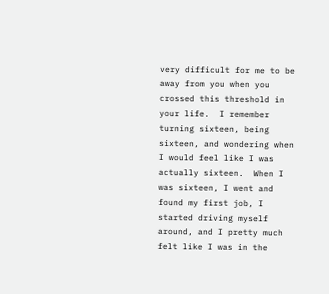very difficult for me to be away from you when you crossed this threshold in your life.  I remember turning sixteen, being sixteen, and wondering when I would feel like I was actually sixteen.  When I was sixteen, I went and found my first job, I started driving myself around, and I pretty much felt like I was in the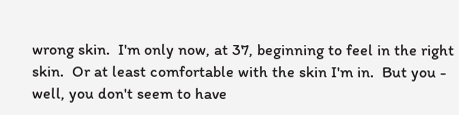wrong skin.  I'm only now, at 37, beginning to feel in the right skin.  Or at least comfortable with the skin I'm in.  But you - well, you don't seem to have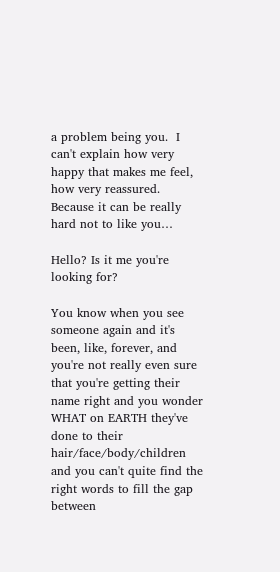a problem being you.  I can't explain how very happy that makes me feel, how very reassured.  Because it can be really hard not to like you…

Hello? Is it me you're looking for?

You know when you see someone again and it's been, like, forever, and you're not really even sure that you're getting their name right and you wonder WHAT on EARTH they've done to their hair/face/body/children and you can't quite find the right words to fill the gap between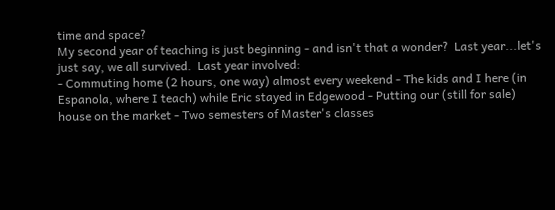time and space?
My second year of teaching is just beginning - and isn't that a wonder?  Last year...let's just say, we all survived.  Last year involved:
- Commuting home (2 hours, one way) almost every weekend - The kids and I here (in Espanola, where I teach) while Eric stayed in Edgewood - Putting our (still for sale) house on the market - Two semesters of Master's classes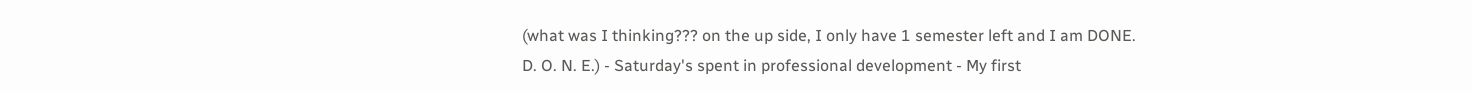(what was I thinking??? on the up side, I only have 1 semester left and I am DONE.  D. O. N. E.) - Saturday's spent in professional development - My first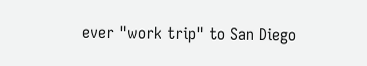ever "work trip" to San Diego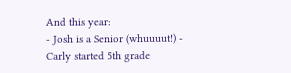And this year:
- Josh is a Senior (whuuuut!) - Carly started 5th grade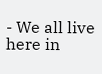- We all live here in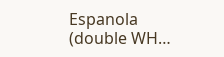Espanola (double WH…